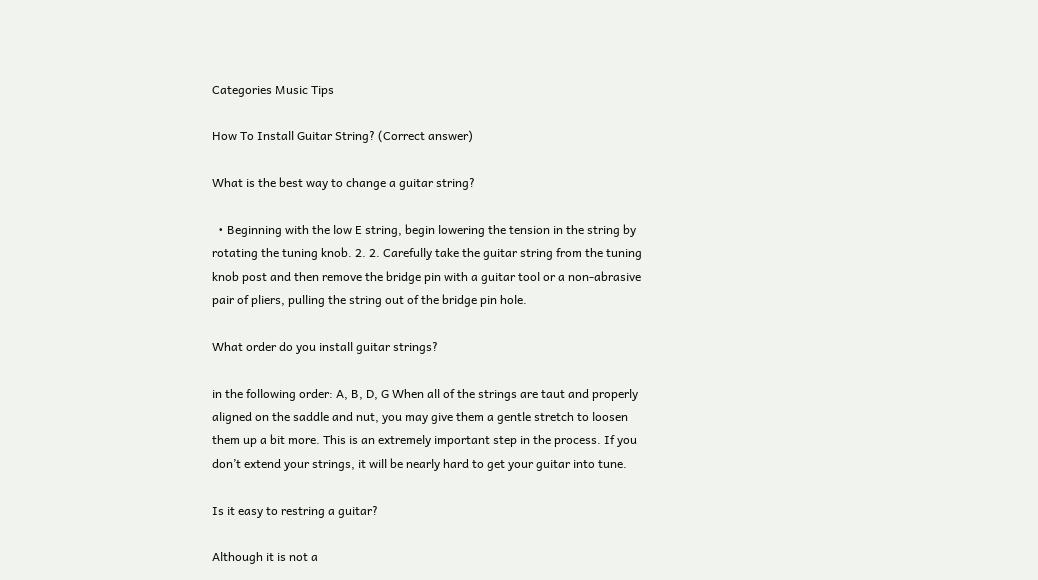Categories Music Tips

How To Install Guitar String? (Correct answer)

What is the best way to change a guitar string?

  • Beginning with the low E string, begin lowering the tension in the string by rotating the tuning knob. 2. 2. Carefully take the guitar string from the tuning knob post and then remove the bridge pin with a guitar tool or a non-abrasive pair of pliers, pulling the string out of the bridge pin hole.

What order do you install guitar strings?

in the following order: A, B, D, G When all of the strings are taut and properly aligned on the saddle and nut, you may give them a gentle stretch to loosen them up a bit more. This is an extremely important step in the process. If you don’t extend your strings, it will be nearly hard to get your guitar into tune.

Is it easy to restring a guitar?

Although it is not a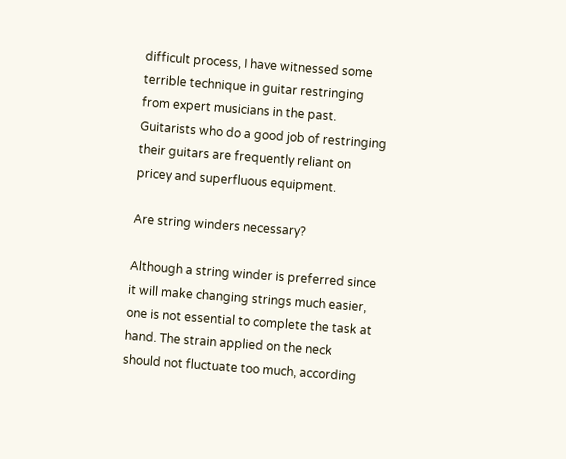difficult process, I have witnessed some terrible technique in guitar restringing from expert musicians in the past. Guitarists who do a good job of restringing their guitars are frequently reliant on pricey and superfluous equipment.

Are string winders necessary?

Although a string winder is preferred since it will make changing strings much easier, one is not essential to complete the task at hand. The strain applied on the neck should not fluctuate too much, according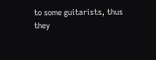to some guitarists, thus they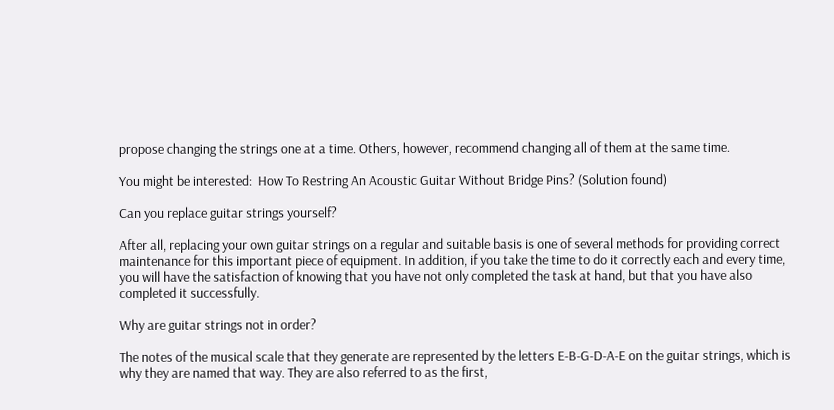propose changing the strings one at a time. Others, however, recommend changing all of them at the same time.

You might be interested:  How To Restring An Acoustic Guitar Without Bridge Pins? (Solution found)

Can you replace guitar strings yourself?

After all, replacing your own guitar strings on a regular and suitable basis is one of several methods for providing correct maintenance for this important piece of equipment. In addition, if you take the time to do it correctly each and every time, you will have the satisfaction of knowing that you have not only completed the task at hand, but that you have also completed it successfully.

Why are guitar strings not in order?

The notes of the musical scale that they generate are represented by the letters E-B-G-D-A-E on the guitar strings, which is why they are named that way. They are also referred to as the first,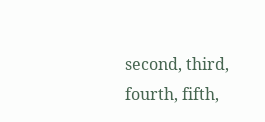second, third, fourth, fifth,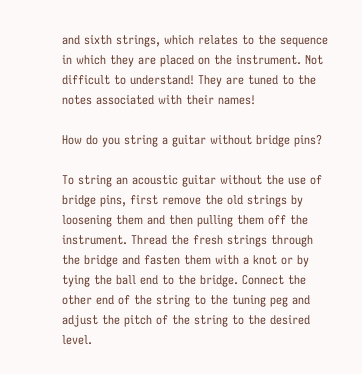and sixth strings, which relates to the sequence in which they are placed on the instrument. Not difficult to understand! They are tuned to the notes associated with their names!

How do you string a guitar without bridge pins?

To string an acoustic guitar without the use of bridge pins, first remove the old strings by loosening them and then pulling them off the instrument. Thread the fresh strings through the bridge and fasten them with a knot or by tying the ball end to the bridge. Connect the other end of the string to the tuning peg and adjust the pitch of the string to the desired level.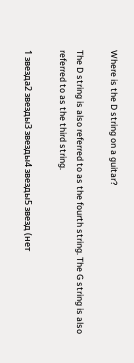Where is the D string on a guitar?

The D string is also referred to as the fourth string. The G string is also referred to as the third string.

1 звезда2 звезды3 звезды4 звезды5 звезд (нет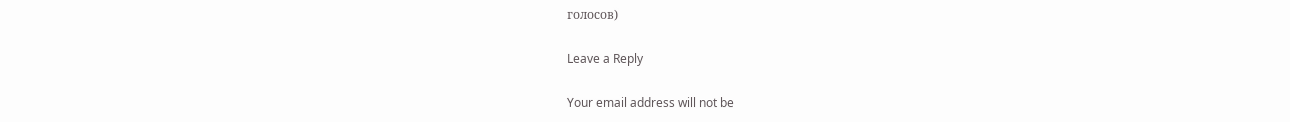голосов)

Leave a Reply

Your email address will not be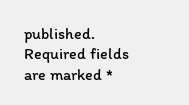published. Required fields are marked *